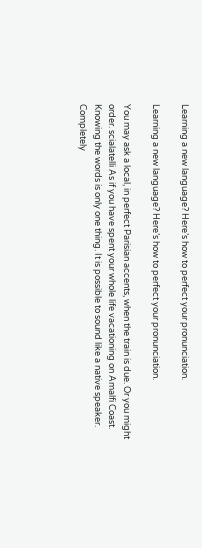Learning a new language? Here’s how to perfect your pronunciation.

Learning a new language? Here’s how to perfect your pronunciation.

You may ask a local, in perfect Parisian accents, when the train is due. Or you might order. scialatelli As if you have spent your whole life vacationing on Amalfi Coast. Knowing the words is only one thing. It is possible to sound like a native speaker. Completely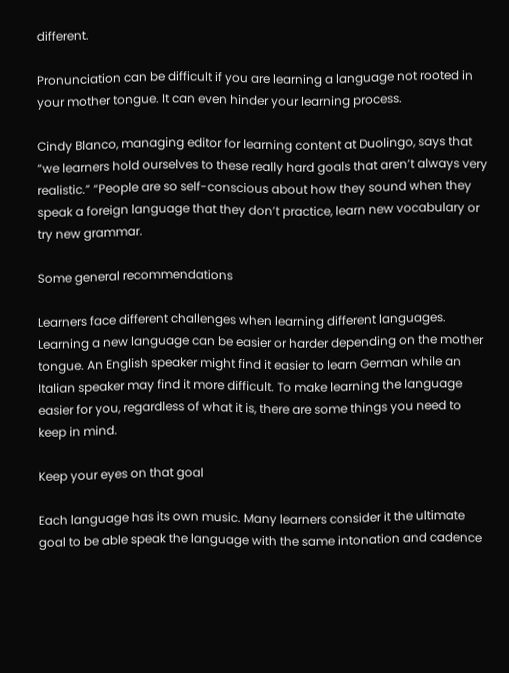different.

Pronunciation can be difficult if you are learning a language not rooted in your mother tongue. It can even hinder your learning process.

Cindy Blanco, managing editor for learning content at Duolingo, says that “we learners hold ourselves to these really hard goals that aren’t always very realistic.” “People are so self-conscious about how they sound when they speak a foreign language that they don’t practice, learn new vocabulary or try new grammar.

Some general recommendations

Learners face different challenges when learning different languages. Learning a new language can be easier or harder depending on the mother tongue. An English speaker might find it easier to learn German while an Italian speaker may find it more difficult. To make learning the language easier for you, regardless of what it is, there are some things you need to keep in mind.

Keep your eyes on that goal

Each language has its own music. Many learners consider it the ultimate goal to be able speak the language with the same intonation and cadence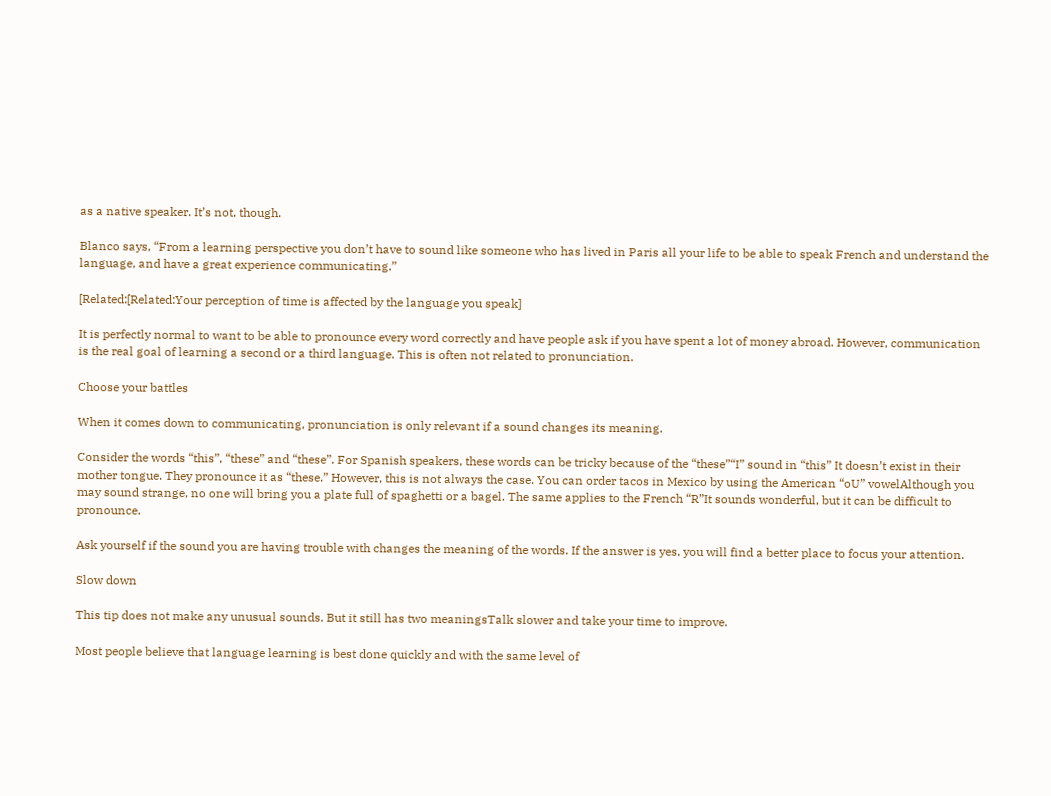as a native speaker. It’s not, though.

Blanco says, “From a learning perspective you don’t have to sound like someone who has lived in Paris all your life to be able to speak French and understand the language, and have a great experience communicating.”

[Related:[Related:Your perception of time is affected by the language you speak]

It is perfectly normal to want to be able to pronounce every word correctly and have people ask if you have spent a lot of money abroad. However, communication is the real goal of learning a second or a third language. This is often not related to pronunciation.

Choose your battles

When it comes down to communicating, pronunciation is only relevant if a sound changes its meaning.

Consider the words “this”, “these” and “these”. For Spanish speakers, these words can be tricky because of the “these”“I” sound in “this” It doesn’t exist in their mother tongue. They pronounce it as “these.” However, this is not always the case. You can order tacos in Mexico by using the American “oU” vowelAlthough you may sound strange, no one will bring you a plate full of spaghetti or a bagel. The same applies to the French “R”It sounds wonderful, but it can be difficult to pronounce.

Ask yourself if the sound you are having trouble with changes the meaning of the words. If the answer is yes, you will find a better place to focus your attention.

Slow down

This tip does not make any unusual sounds. But it still has two meaningsTalk slower and take your time to improve.

Most people believe that language learning is best done quickly and with the same level of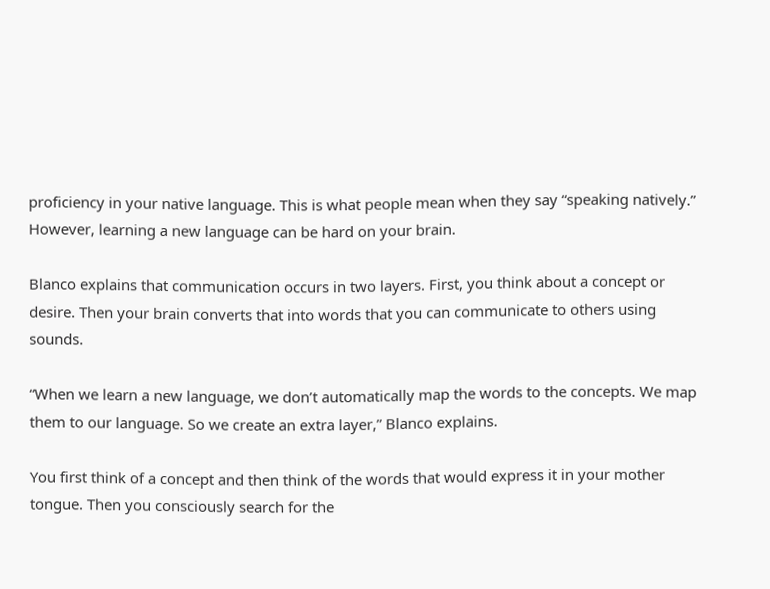proficiency in your native language. This is what people mean when they say “speaking natively.” However, learning a new language can be hard on your brain.

Blanco explains that communication occurs in two layers. First, you think about a concept or desire. Then your brain converts that into words that you can communicate to others using sounds.

“When we learn a new language, we don’t automatically map the words to the concepts. We map them to our language. So we create an extra layer,” Blanco explains.

You first think of a concept and then think of the words that would express it in your mother tongue. Then you consciously search for the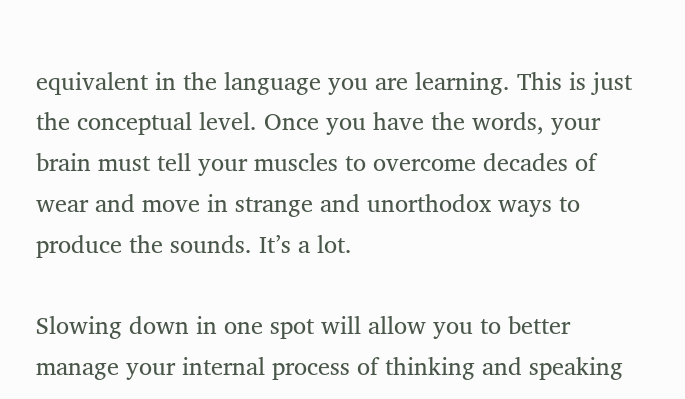equivalent in the language you are learning. This is just the conceptual level. Once you have the words, your brain must tell your muscles to overcome decades of wear and move in strange and unorthodox ways to produce the sounds. It’s a lot.

Slowing down in one spot will allow you to better manage your internal process of thinking and speaking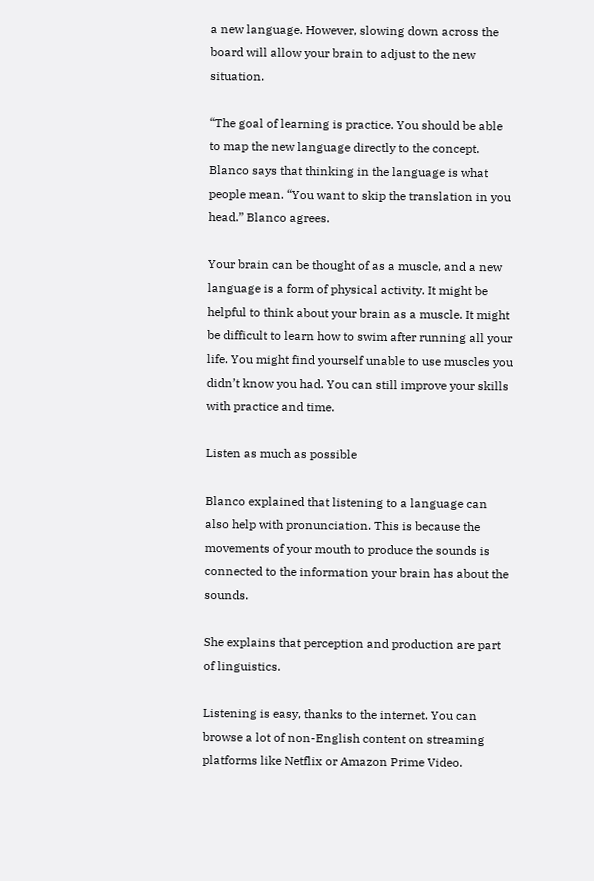a new language. However, slowing down across the board will allow your brain to adjust to the new situation.

“The goal of learning is practice. You should be able to map the new language directly to the concept. Blanco says that thinking in the language is what people mean. “You want to skip the translation in you head.” Blanco agrees.

Your brain can be thought of as a muscle, and a new language is a form of physical activity. It might be helpful to think about your brain as a muscle. It might be difficult to learn how to swim after running all your life. You might find yourself unable to use muscles you didn’t know you had. You can still improve your skills with practice and time.

Listen as much as possible

Blanco explained that listening to a language can also help with pronunciation. This is because the movements of your mouth to produce the sounds is connected to the information your brain has about the sounds.

She explains that perception and production are part of linguistics.

Listening is easy, thanks to the internet. You can browse a lot of non-English content on streaming platforms like Netflix or Amazon Prime Video.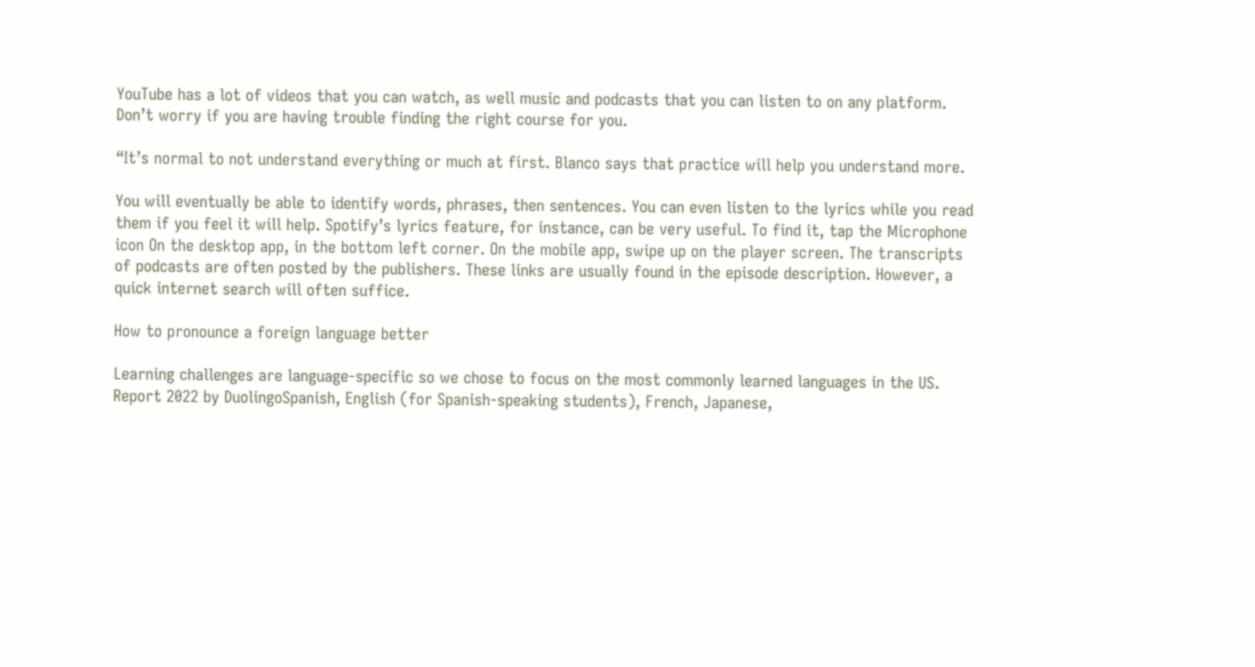YouTube has a lot of videos that you can watch, as well music and podcasts that you can listen to on any platform. Don’t worry if you are having trouble finding the right course for you.

“It’s normal to not understand everything or much at first. Blanco says that practice will help you understand more.

You will eventually be able to identify words, phrases, then sentences. You can even listen to the lyrics while you read them if you feel it will help. Spotify’s lyrics feature, for instance, can be very useful. To find it, tap the Microphone icon On the desktop app, in the bottom left corner. On the mobile app, swipe up on the player screen. The transcripts of podcasts are often posted by the publishers. These links are usually found in the episode description. However, a quick internet search will often suffice.

How to pronounce a foreign language better

Learning challenges are language-specific so we chose to focus on the most commonly learned languages in the US. Report 2022 by DuolingoSpanish, English (for Spanish-speaking students), French, Japanese,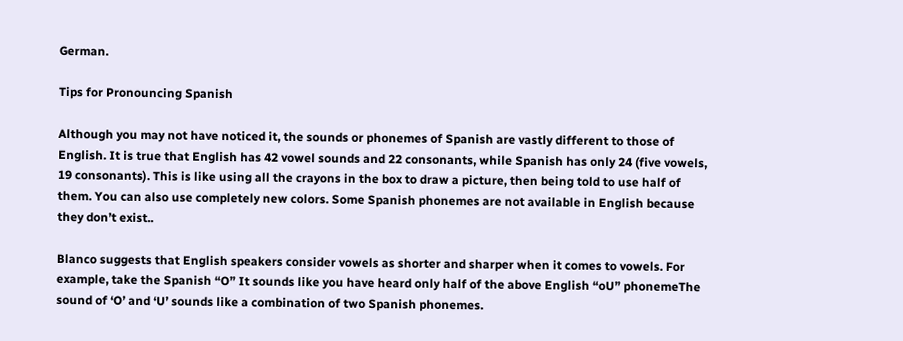German.

Tips for Pronouncing Spanish

Although you may not have noticed it, the sounds or phonemes of Spanish are vastly different to those of English. It is true that English has 42 vowel sounds and 22 consonants, while Spanish has only 24 (five vowels, 19 consonants). This is like using all the crayons in the box to draw a picture, then being told to use half of them. You can also use completely new colors. Some Spanish phonemes are not available in English because they don’t exist..

Blanco suggests that English speakers consider vowels as shorter and sharper when it comes to vowels. For example, take the Spanish “O” It sounds like you have heard only half of the above English “oU” phonemeThe sound of ‘O’ and ‘U’ sounds like a combination of two Spanish phonemes.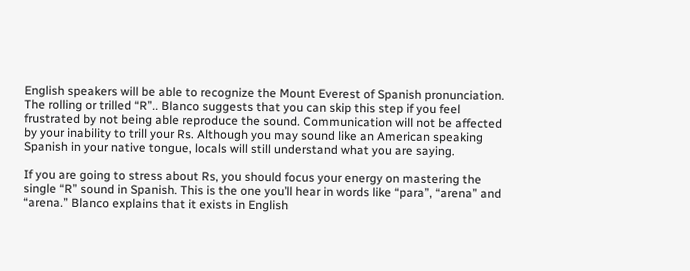English speakers will be able to recognize the Mount Everest of Spanish pronunciation. The rolling or trilled “R”.. Blanco suggests that you can skip this step if you feel frustrated by not being able reproduce the sound. Communication will not be affected by your inability to trill your Rs. Although you may sound like an American speaking Spanish in your native tongue, locals will still understand what you are saying.

If you are going to stress about Rs, you should focus your energy on mastering the single “R” sound in Spanish. This is the one you’ll hear in words like “para”, “arena” and “arena.” Blanco explains that it exists in English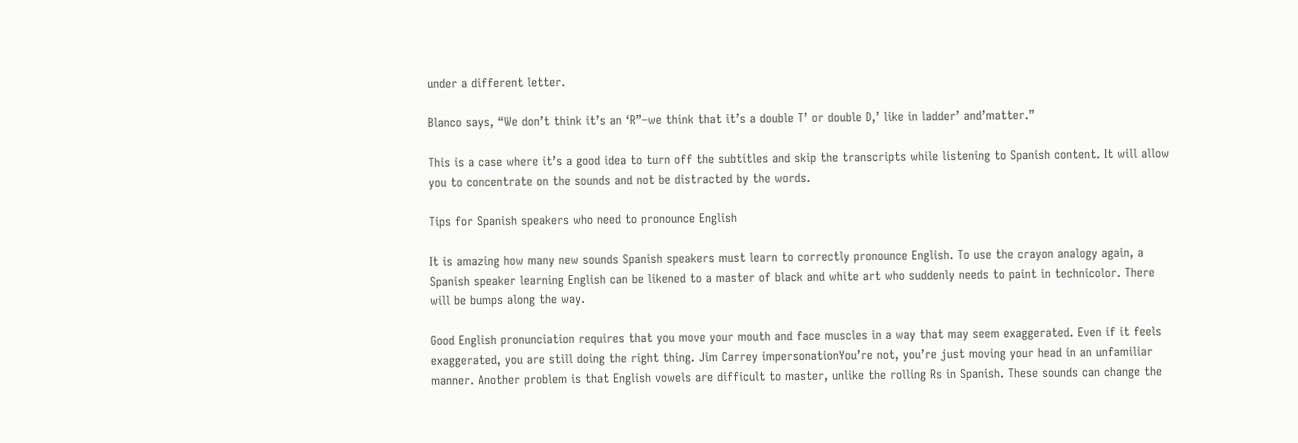under a different letter.

Blanco says, “We don’t think it’s an ‘R”–we think that it’s a double T’ or double D,’ like in ladder’ and’matter.”

This is a case where it’s a good idea to turn off the subtitles and skip the transcripts while listening to Spanish content. It will allow you to concentrate on the sounds and not be distracted by the words.

Tips for Spanish speakers who need to pronounce English

It is amazing how many new sounds Spanish speakers must learn to correctly pronounce English. To use the crayon analogy again, a Spanish speaker learning English can be likened to a master of black and white art who suddenly needs to paint in technicolor. There will be bumps along the way.

Good English pronunciation requires that you move your mouth and face muscles in a way that may seem exaggerated. Even if it feels exaggerated, you are still doing the right thing. Jim Carrey impersonationYou’re not, you’re just moving your head in an unfamiliar manner. Another problem is that English vowels are difficult to master, unlike the rolling Rs in Spanish. These sounds can change the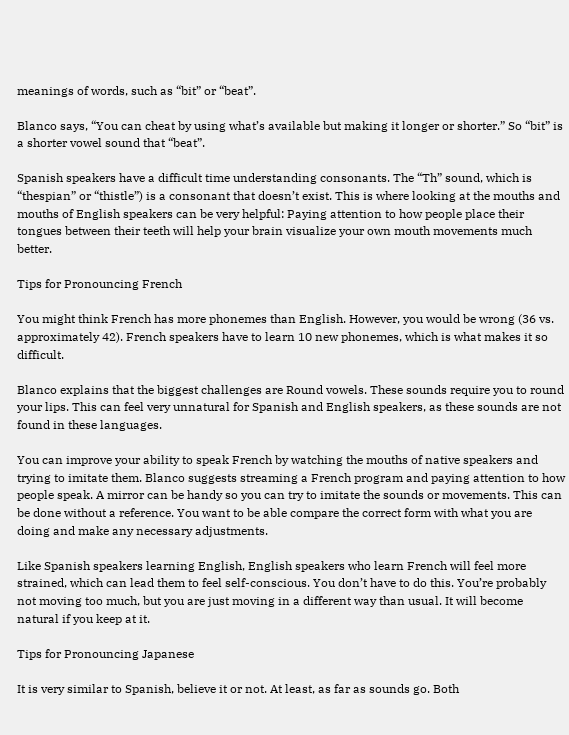meanings of words, such as “bit” or “beat”.

Blanco says, “You can cheat by using what’s available but making it longer or shorter.” So “bit” is a shorter vowel sound that “beat”.

Spanish speakers have a difficult time understanding consonants. The “Th” sound, which is “thespian” or “thistle”) is a consonant that doesn’t exist. This is where looking at the mouths and mouths of English speakers can be very helpful: Paying attention to how people place their tongues between their teeth will help your brain visualize your own mouth movements much better.

Tips for Pronouncing French

You might think French has more phonemes than English. However, you would be wrong (36 vs. approximately 42). French speakers have to learn 10 new phonemes, which is what makes it so difficult.

Blanco explains that the biggest challenges are Round vowels. These sounds require you to round your lips. This can feel very unnatural for Spanish and English speakers, as these sounds are not found in these languages.

You can improve your ability to speak French by watching the mouths of native speakers and trying to imitate them. Blanco suggests streaming a French program and paying attention to how people speak. A mirror can be handy so you can try to imitate the sounds or movements. This can be done without a reference. You want to be able compare the correct form with what you are doing and make any necessary adjustments.

Like Spanish speakers learning English, English speakers who learn French will feel more strained, which can lead them to feel self-conscious. You don’t have to do this. You’re probably not moving too much, but you are just moving in a different way than usual. It will become natural if you keep at it.

Tips for Pronouncing Japanese

It is very similar to Spanish, believe it or not. At least, as far as sounds go. Both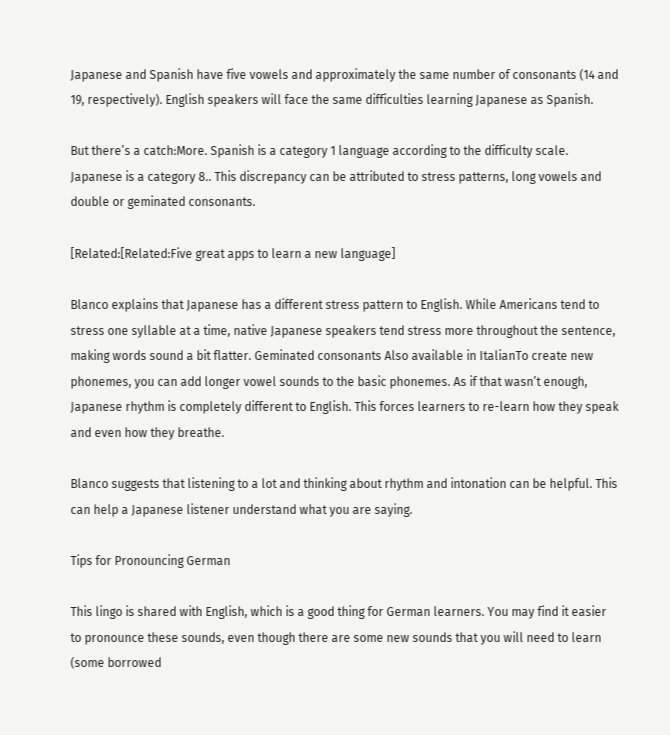Japanese and Spanish have five vowels and approximately the same number of consonants (14 and 19, respectively). English speakers will face the same difficulties learning Japanese as Spanish.

But there’s a catch:More. Spanish is a category 1 language according to the difficulty scale. Japanese is a category 8.. This discrepancy can be attributed to stress patterns, long vowels and double or geminated consonants.

[Related:[Related:Five great apps to learn a new language]

Blanco explains that Japanese has a different stress pattern to English. While Americans tend to stress one syllable at a time, native Japanese speakers tend stress more throughout the sentence, making words sound a bit flatter. Geminated consonants Also available in ItalianTo create new phonemes, you can add longer vowel sounds to the basic phonemes. As if that wasn’t enough, Japanese rhythm is completely different to English. This forces learners to re-learn how they speak and even how they breathe.

Blanco suggests that listening to a lot and thinking about rhythm and intonation can be helpful. This can help a Japanese listener understand what you are saying.

Tips for Pronouncing German

This lingo is shared with English, which is a good thing for German learners. You may find it easier to pronounce these sounds, even though there are some new sounds that you will need to learn (some borrowed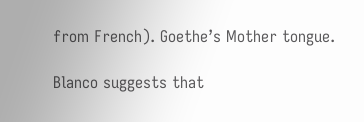from French). Goethe’s Mother tongue.

Blanco suggests that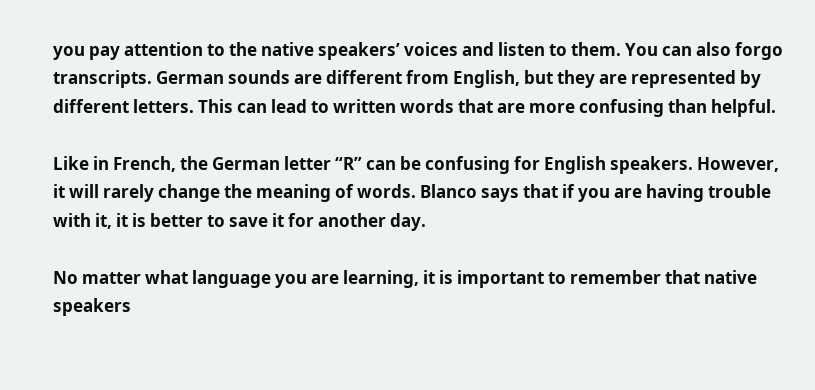you pay attention to the native speakers’ voices and listen to them. You can also forgo transcripts. German sounds are different from English, but they are represented by different letters. This can lead to written words that are more confusing than helpful.

Like in French, the German letter “R” can be confusing for English speakers. However, it will rarely change the meaning of words. Blanco says that if you are having trouble with it, it is better to save it for another day.

No matter what language you are learning, it is important to remember that native speakers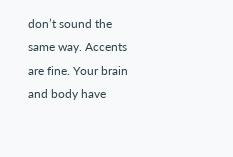don’t sound the same way. Accents are fine. Your brain and body have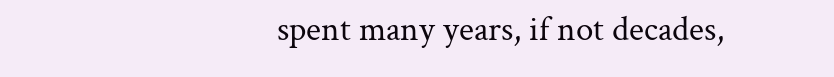spent many years, if not decades,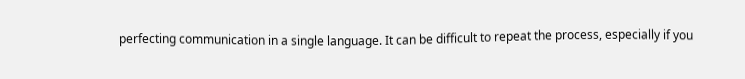perfecting communication in a single language. It can be difficult to repeat the process, especially if you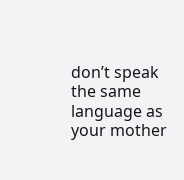don’t speak the same language as your mother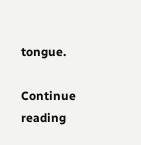tongue.

Continue reading